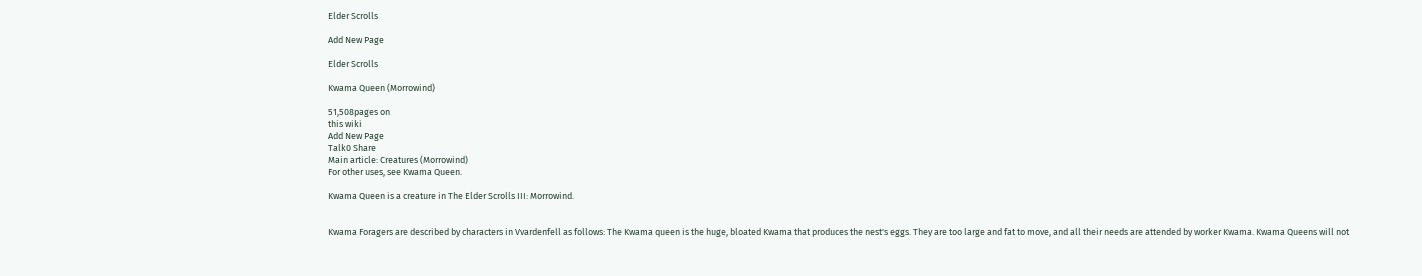Elder Scrolls

Add New Page

Elder Scrolls

Kwama Queen (Morrowind)

51,508pages on
this wiki
Add New Page
Talk0 Share
Main article: Creatures (Morrowind)
For other uses, see Kwama Queen.

Kwama Queen is a creature in The Elder Scrolls III: Morrowind.


Kwama Foragers are described by characters in Vvardenfell as follows: The Kwama queen is the huge, bloated Kwama that produces the nest's eggs. They are too large and fat to move, and all their needs are attended by worker Kwama. Kwama Queens will not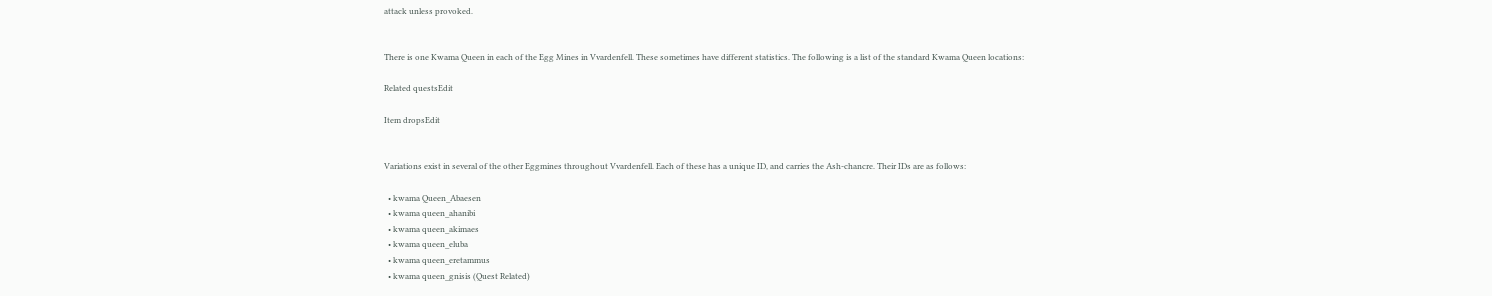attack unless provoked.


There is one Kwama Queen in each of the Egg Mines in Vvardenfell. These sometimes have different statistics. The following is a list of the standard Kwama Queen locations:

Related questsEdit

Item dropsEdit


Variations exist in several of the other Eggmines throughout Vvardenfell. Each of these has a unique ID, and carries the Ash-chancre. Their IDs are as follows:

  • kwama Queen_Abaesen
  • kwama queen_ahanibi
  • kwama queen_akimaes
  • kwama queen_eluba
  • kwama queen_eretammus
  • kwama queen_gnisis (Quest Related)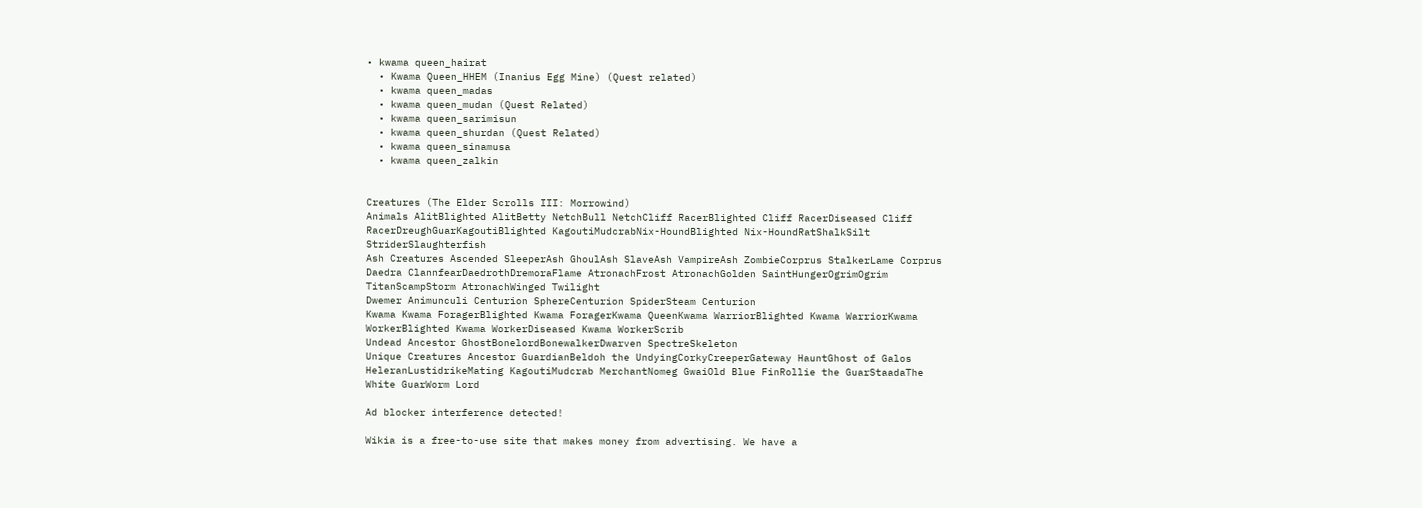• kwama queen_hairat
  • Kwama Queen_HHEM (Inanius Egg Mine) (Quest related)
  • kwama queen_madas
  • kwama queen_mudan (Quest Related)
  • kwama queen_sarimisun
  • kwama queen_shurdan (Quest Related)
  • kwama queen_sinamusa
  • kwama queen_zalkin


Creatures (The Elder Scrolls III: Morrowind)
Animals AlitBlighted AlitBetty NetchBull NetchCliff RacerBlighted Cliff RacerDiseased Cliff RacerDreughGuarKagoutiBlighted KagoutiMudcrabNix-HoundBlighted Nix-HoundRatShalkSilt StriderSlaughterfish
Ash Creatures Ascended SleeperAsh GhoulAsh SlaveAsh VampireAsh ZombieCorprus StalkerLame Corprus
Daedra ClannfearDaedrothDremoraFlame AtronachFrost AtronachGolden SaintHungerOgrimOgrim TitanScampStorm AtronachWinged Twilight
Dwemer Animunculi Centurion SphereCenturion SpiderSteam Centurion
Kwama Kwama ForagerBlighted Kwama ForagerKwama QueenKwama WarriorBlighted Kwama WarriorKwama WorkerBlighted Kwama WorkerDiseased Kwama WorkerScrib
Undead Ancestor GhostBonelordBonewalkerDwarven SpectreSkeleton
Unique Creatures Ancestor GuardianBeldoh the UndyingCorkyCreeperGateway HauntGhost of Galos HeleranLustidrikeMating KagoutiMudcrab MerchantNomeg GwaiOld Blue FinRollie the GuarStaadaThe White GuarWorm Lord

Ad blocker interference detected!

Wikia is a free-to-use site that makes money from advertising. We have a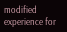modified experience for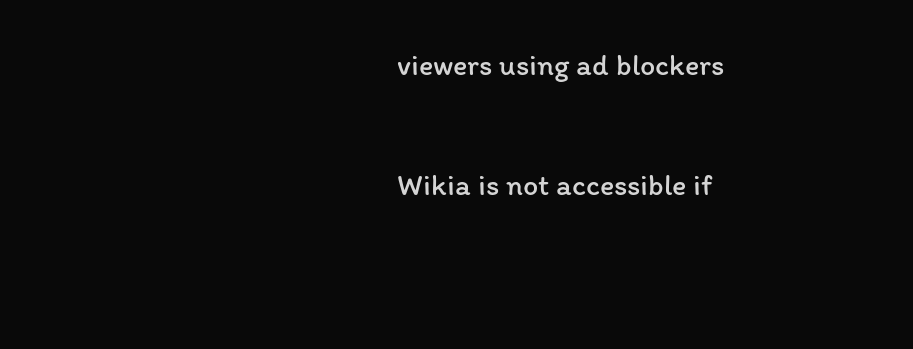viewers using ad blockers

Wikia is not accessible if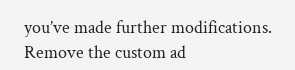you’ve made further modifications. Remove the custom ad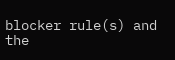blocker rule(s) and the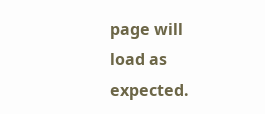page will load as expected.